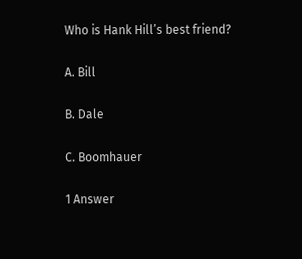Who is Hank Hill’s best friend?

A. Bill

B. Dale

C. Boomhauer

1 Answer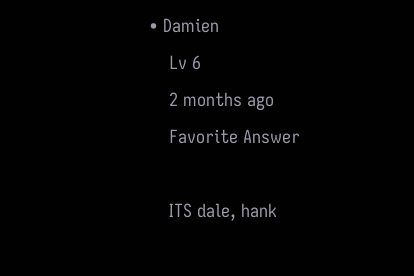• Damien
    Lv 6
    2 months ago
    Favorite Answer

    ITS dale, hank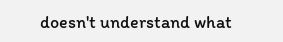doesn't understand what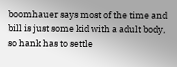boomhauer says most of the time and bill is just some kid with a adult body, so hank has to settle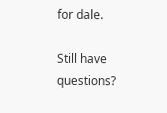for dale.

Still have questions?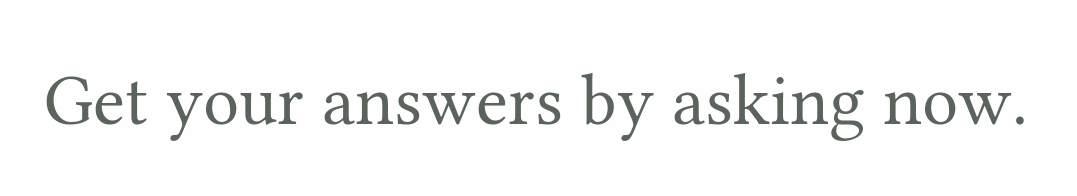Get your answers by asking now.